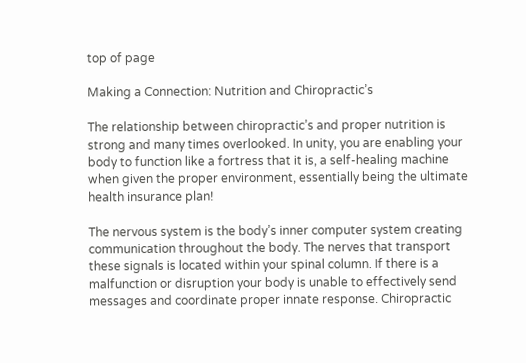top of page

Making a Connection: Nutrition and Chiropractic’s

The relationship between chiropractic’s and proper nutrition is strong and many times overlooked. In unity, you are enabling your body to function like a fortress that it is, a self-healing machine when given the proper environment, essentially being the ultimate health insurance plan!

The nervous system is the body’s inner computer system creating communication throughout the body. The nerves that transport these signals is located within your spinal column. If there is a malfunction or disruption your body is unable to effectively send messages and coordinate proper innate response. Chiropractic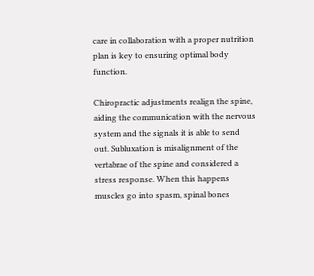care in collaboration with a proper nutrition plan is key to ensuring optimal body function.

Chiropractic adjustments realign the spine, aiding the communication with the nervous system and the signals it is able to send out. Subluxation is misalignment of the vertabrae of the spine and considered a stress response. When this happens muscles go into spasm, spinal bones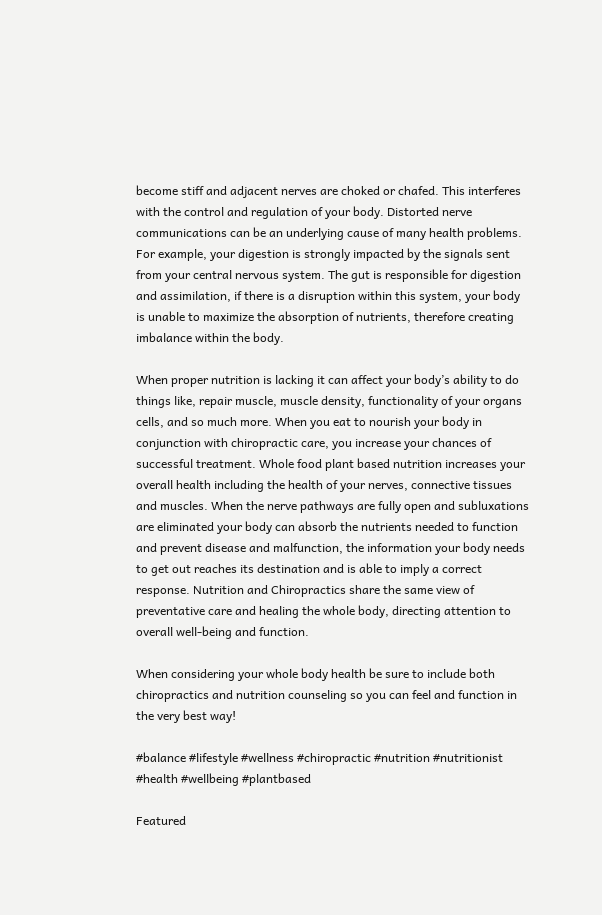become stiff and adjacent nerves are choked or chafed. This interferes with the control and regulation of your body. Distorted nerve communications can be an underlying cause of many health problems. For example, your digestion is strongly impacted by the signals sent from your central nervous system. The gut is responsible for digestion and assimilation, if there is a disruption within this system, your body is unable to maximize the absorption of nutrients, therefore creating imbalance within the body.

When proper nutrition is lacking it can affect your body’s ability to do things like, repair muscle, muscle density, functionality of your organs cells, and so much more. When you eat to nourish your body in conjunction with chiropractic care, you increase your chances of successful treatment. Whole food plant based nutrition increases your overall health including the health of your nerves, connective tissues and muscles. When the nerve pathways are fully open and subluxations are eliminated your body can absorb the nutrients needed to function and prevent disease and malfunction, the information your body needs to get out reaches its destination and is able to imply a correct response. Nutrition and Chiropractics share the same view of preventative care and healing the whole body, directing attention to overall well-being and function.

When considering your whole body health be sure to include both chiropractics and nutrition counseling so you can feel and function in the very best way!

#balance #lifestyle #wellness #chiropractic #nutrition #nutritionist #health #wellbeing #plantbased

Featured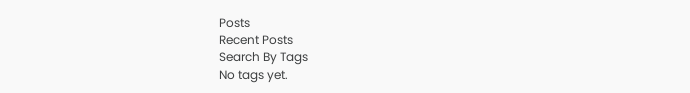Posts
Recent Posts
Search By Tags
No tags yet.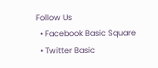Follow Us
  • Facebook Basic Square
  • Twitter Basic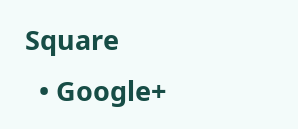Square
  • Google+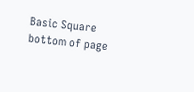Basic Square
bottom of page